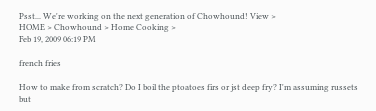Psst... We're working on the next generation of Chowhound! View >
HOME > Chowhound > Home Cooking >
Feb 19, 2009 06:19 PM

french fries

How to make from scratch? Do I boil the ptoatoes firs or jst deep fry? I'm assuming russets but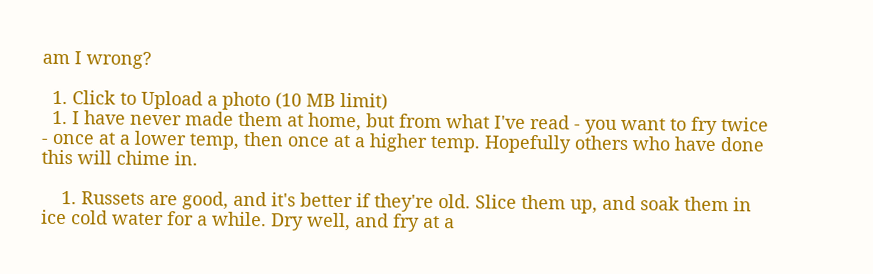am I wrong?

  1. Click to Upload a photo (10 MB limit)
  1. I have never made them at home, but from what I've read - you want to fry twice - once at a lower temp, then once at a higher temp. Hopefully others who have done this will chime in.

    1. Russets are good, and it's better if they're old. Slice them up, and soak them in ice cold water for a while. Dry well, and fry at a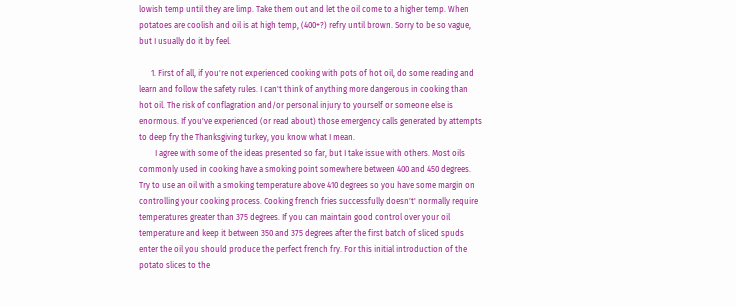lowish temp until they are limp. Take them out and let the oil come to a higher temp. When potatoes are coolish and oil is at high temp, (400+?) refry until brown. Sorry to be so vague, but I usually do it by feel.

      1. First of all, if you're not experienced cooking with pots of hot oil, do some reading and learn and follow the safety rules. I can't think of anything more dangerous in cooking than hot oil. The risk of conflagration and/or personal injury to yourself or someone else is enormous. If you've experienced (or read about) those emergency calls generated by attempts to deep fry the Thanksgiving turkey, you know what I mean.
        I agree with some of the ideas presented so far, but I take issue with others. Most oils commonly used in cooking have a smoking point somewhere between 400 and 450 degrees. Try to use an oil with a smoking temperature above 410 degrees so you have some margin on controlling your cooking process. Cooking french fries successfully doesn't' normally require temperatures greater than 375 degrees. If you can maintain good control over your oil temperature and keep it between 350 and 375 degrees after the first batch of sliced spuds enter the oil you should produce the perfect french fry. For this initial introduction of the potato slices to the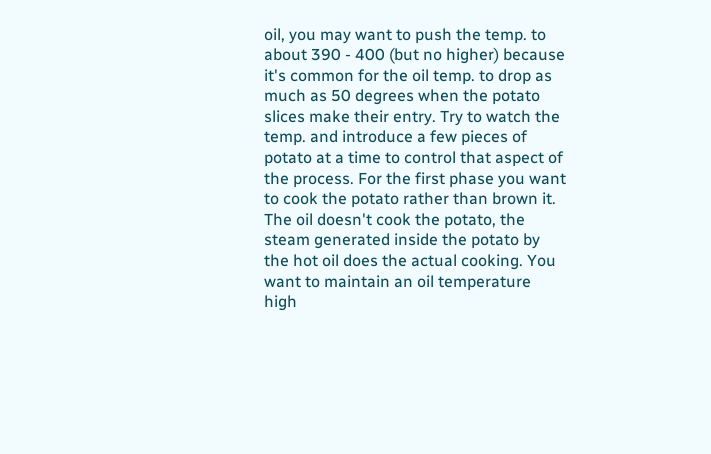oil, you may want to push the temp. to about 390 - 400 (but no higher) because it's common for the oil temp. to drop as much as 50 degrees when the potato slices make their entry. Try to watch the temp. and introduce a few pieces of potato at a time to control that aspect of the process. For the first phase you want to cook the potato rather than brown it. The oil doesn't cook the potato, the steam generated inside the potato by the hot oil does the actual cooking. You want to maintain an oil temperature high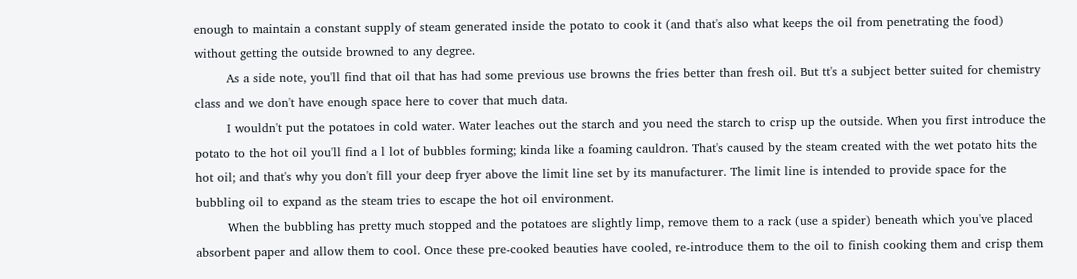enough to maintain a constant supply of steam generated inside the potato to cook it (and that's also what keeps the oil from penetrating the food) without getting the outside browned to any degree.
        As a side note, you'll find that oil that has had some previous use browns the fries better than fresh oil. But tt's a subject better suited for chemistry class and we don't have enough space here to cover that much data.
        I wouldn't put the potatoes in cold water. Water leaches out the starch and you need the starch to crisp up the outside. When you first introduce the potato to the hot oil you'll find a l lot of bubbles forming; kinda like a foaming cauldron. That's caused by the steam created with the wet potato hits the hot oil; and that's why you don't fill your deep fryer above the limit line set by its manufacturer. The limit line is intended to provide space for the bubbling oil to expand as the steam tries to escape the hot oil environment.
        When the bubbling has pretty much stopped and the potatoes are slightly limp, remove them to a rack (use a spider) beneath which you've placed absorbent paper and allow them to cool. Once these pre-cooked beauties have cooled, re-introduce them to the oil to finish cooking them and crisp them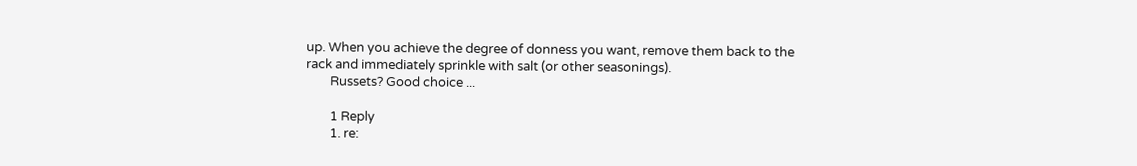up. When you achieve the degree of donness you want, remove them back to the rack and immediately sprinkle with salt (or other seasonings).
        Russets? Good choice ...

        1 Reply
        1. re: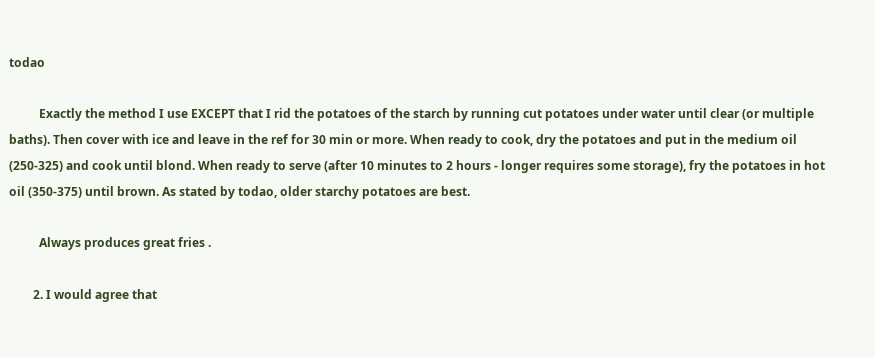todao

          Exactly the method I use EXCEPT that I rid the potatoes of the starch by running cut potatoes under water until clear (or multiple baths). Then cover with ice and leave in the ref for 30 min or more. When ready to cook, dry the potatoes and put in the medium oil (250-325) and cook until blond. When ready to serve (after 10 minutes to 2 hours - longer requires some storage), fry the potatoes in hot oil (350-375) until brown. As stated by todao, older starchy potatoes are best.

          Always produces great fries .

        2. I would agree that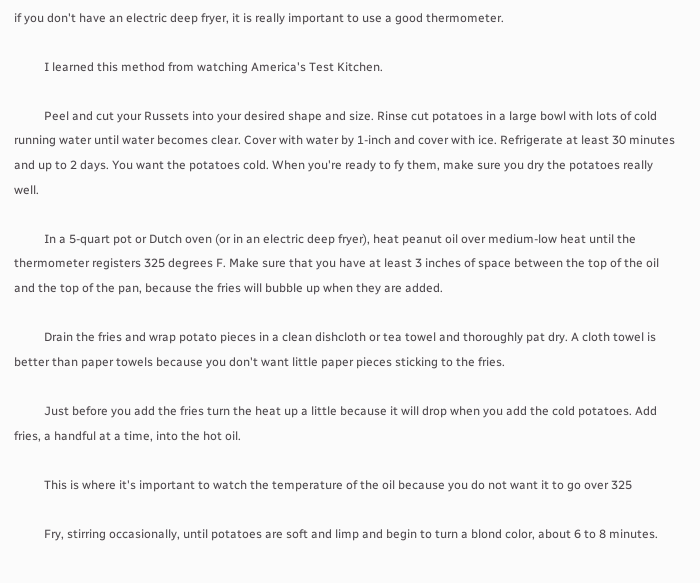if you don't have an electric deep fryer, it is really important to use a good thermometer.

          I learned this method from watching America's Test Kitchen.

          Peel and cut your Russets into your desired shape and size. Rinse cut potatoes in a large bowl with lots of cold running water until water becomes clear. Cover with water by 1-inch and cover with ice. Refrigerate at least 30 minutes and up to 2 days. You want the potatoes cold. When you're ready to fy them, make sure you dry the potatoes really well.

          In a 5-quart pot or Dutch oven (or in an electric deep fryer), heat peanut oil over medium-low heat until the thermometer registers 325 degrees F. Make sure that you have at least 3 inches of space between the top of the oil and the top of the pan, because the fries will bubble up when they are added.

          Drain the fries and wrap potato pieces in a clean dishcloth or tea towel and thoroughly pat dry. A cloth towel is better than paper towels because you don't want little paper pieces sticking to the fries.

          Just before you add the fries turn the heat up a little because it will drop when you add the cold potatoes. Add fries, a handful at a time, into the hot oil.

          This is where it's important to watch the temperature of the oil because you do not want it to go over 325

          Fry, stirring occasionally, until potatoes are soft and limp and begin to turn a blond color, about 6 to 8 minutes.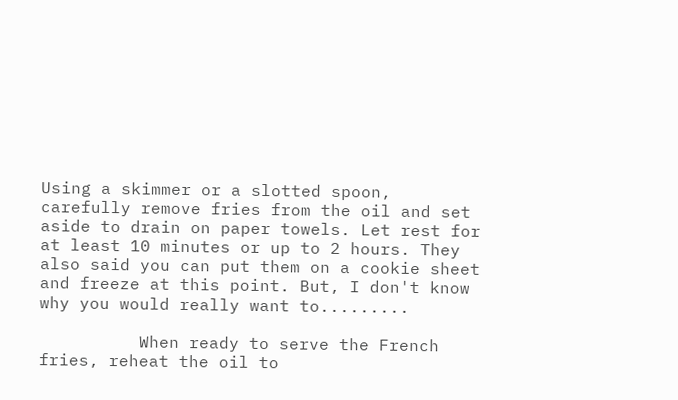Using a skimmer or a slotted spoon, carefully remove fries from the oil and set aside to drain on paper towels. Let rest for at least 10 minutes or up to 2 hours. They also said you can put them on a cookie sheet and freeze at this point. But, I don't know why you would really want to.........

          When ready to serve the French fries, reheat the oil to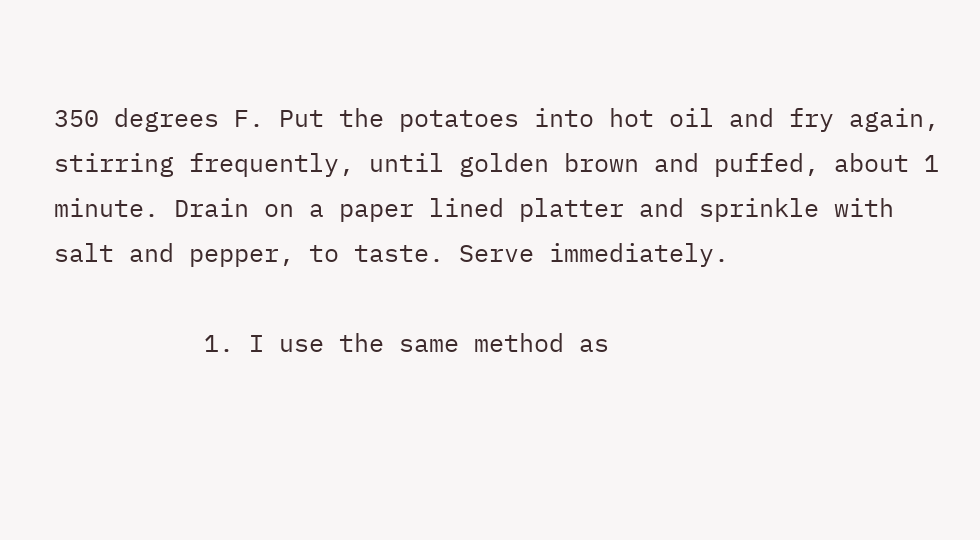350 degrees F. Put the potatoes into hot oil and fry again, stirring frequently, until golden brown and puffed, about 1 minute. Drain on a paper lined platter and sprinkle with salt and pepper, to taste. Serve immediately.

          1. I use the same method as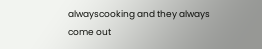alwayscooking and they always come out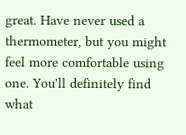great. Have never used a thermometer, but you might feel more comfortable using one. You'll definitely find what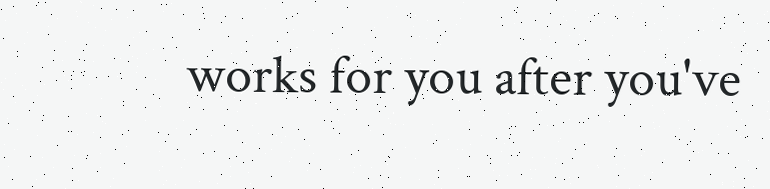works for you after you've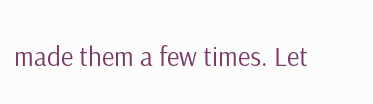made them a few times. Let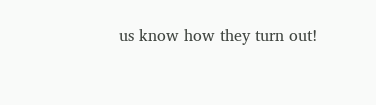us know how they turn out!